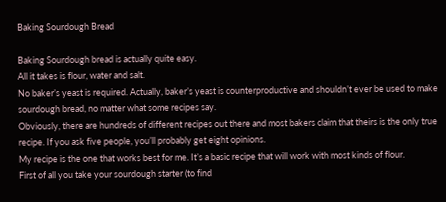Baking Sourdough Bread

Baking Sourdough bread is actually quite easy.
All it takes is flour, water and salt.
No baker’s yeast is required. Actually, baker’s yeast is counterproductive and shouldn’t ever be used to make sourdough bread, no matter what some recipes say.
Obviously, there are hundreds of different recipes out there and most bakers claim that theirs is the only true recipe. If you ask five people, you’ll probably get eight opinions.
My recipe is the one that works best for me. It’s a basic recipe that will work with most kinds of flour.
First of all you take your sourdough starter (to find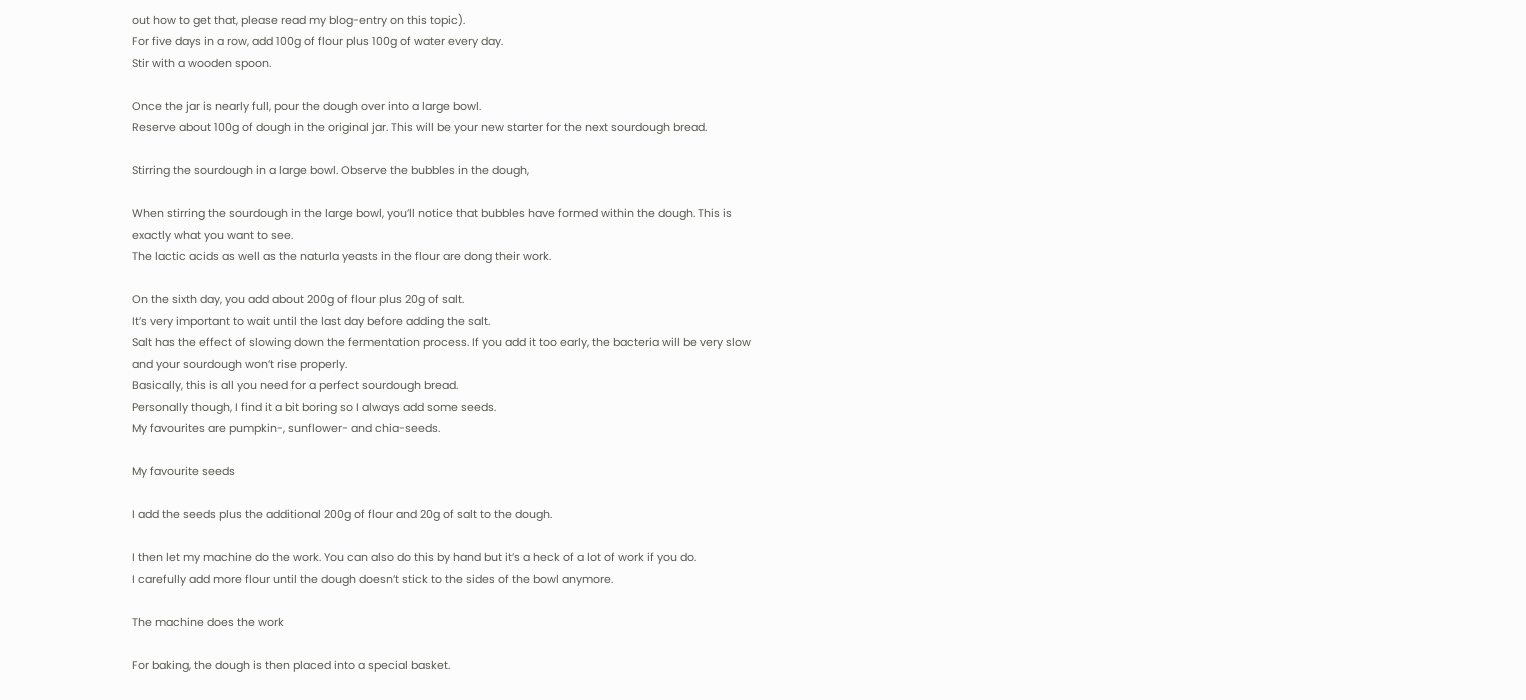out how to get that, please read my blog-entry on this topic).
For five days in a row, add 100g of flour plus 100g of water every day.
Stir with a wooden spoon.

Once the jar is nearly full, pour the dough over into a large bowl.
Reserve about 100g of dough in the original jar. This will be your new starter for the next sourdough bread.

Stirring the sourdough in a large bowl. Observe the bubbles in the dough,

When stirring the sourdough in the large bowl, you’ll notice that bubbles have formed within the dough. This is exactly what you want to see.
The lactic acids as well as the naturla yeasts in the flour are dong their work.

On the sixth day, you add about 200g of flour plus 20g of salt.
It’s very important to wait until the last day before adding the salt.
Salt has the effect of slowing down the fermentation process. If you add it too early, the bacteria will be very slow and your sourdough won’t rise properly.
Basically, this is all you need for a perfect sourdough bread.
Personally though, I find it a bit boring so I always add some seeds.
My favourites are pumpkin-, sunflower- and chia-seeds.

My favourite seeds

I add the seeds plus the additional 200g of flour and 20g of salt to the dough.

I then let my machine do the work. You can also do this by hand but it’s a heck of a lot of work if you do.
I carefully add more flour until the dough doesn’t stick to the sides of the bowl anymore.

The machine does the work

For baking, the dough is then placed into a special basket.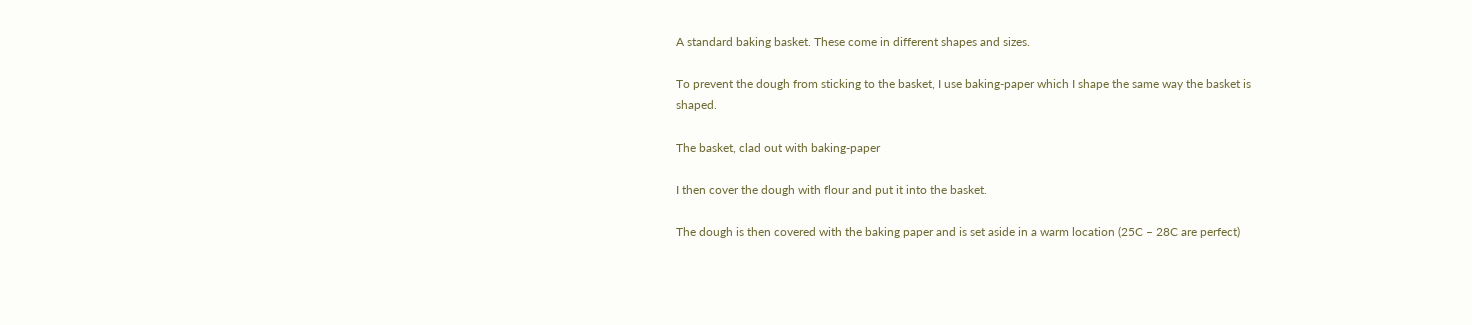A standard baking basket. These come in different shapes and sizes.

To prevent the dough from sticking to the basket, I use baking-paper which I shape the same way the basket is shaped.

The basket, clad out with baking-paper

I then cover the dough with flour and put it into the basket.

The dough is then covered with the baking paper and is set aside in a warm location (25C – 28C are perfect)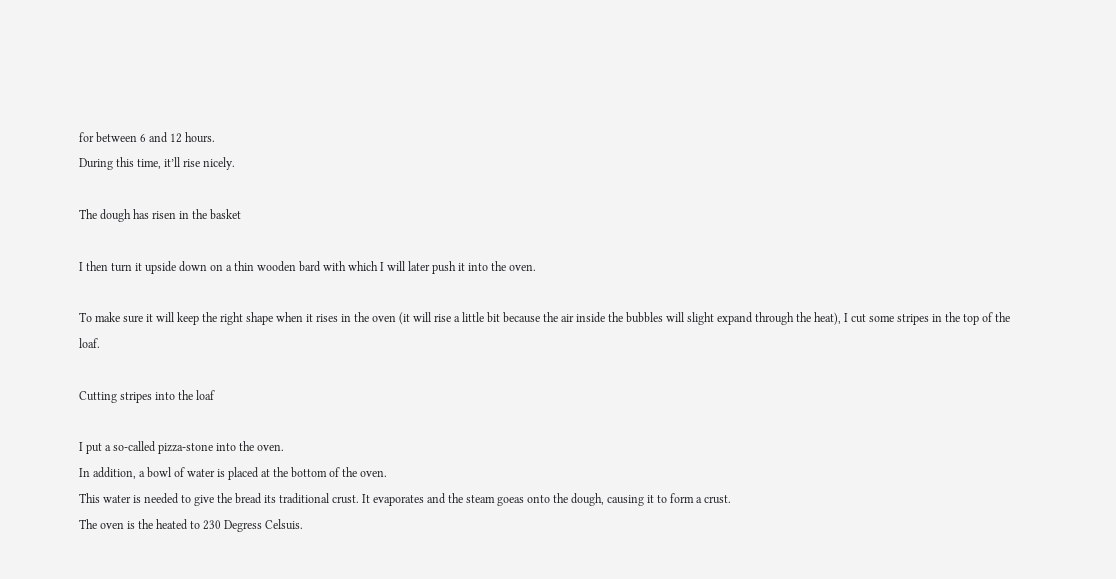for between 6 and 12 hours.
During this time, it’ll rise nicely.

The dough has risen in the basket

I then turn it upside down on a thin wooden bard with which I will later push it into the oven.

To make sure it will keep the right shape when it rises in the oven (it will rise a little bit because the air inside the bubbles will slight expand through the heat), I cut some stripes in the top of the loaf.

Cutting stripes into the loaf

I put a so-called pizza-stone into the oven.
In addition, a bowl of water is placed at the bottom of the oven.
This water is needed to give the bread its traditional crust. It evaporates and the steam goeas onto the dough, causing it to form a crust.
The oven is the heated to 230 Degress Celsuis.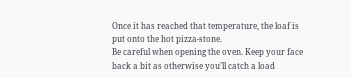Once it has reached that temperature, the loaf is put onto the hot pizza-stone.
Be careful when opening the oven. Keep your face back a bit as otherwise you’ll catch a load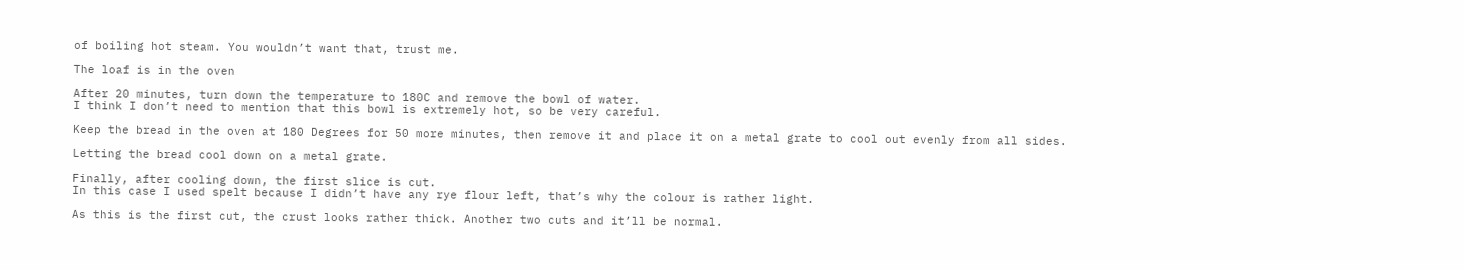of boiling hot steam. You wouldn’t want that, trust me.

The loaf is in the oven

After 20 minutes, turn down the temperature to 180C and remove the bowl of water.
I think I don’t need to mention that this bowl is extremely hot, so be very careful.

Keep the bread in the oven at 180 Degrees for 50 more minutes, then remove it and place it on a metal grate to cool out evenly from all sides.

Letting the bread cool down on a metal grate.

Finally, after cooling down, the first slice is cut.
In this case I used spelt because I didn’t have any rye flour left, that’s why the colour is rather light.

As this is the first cut, the crust looks rather thick. Another two cuts and it’ll be normal.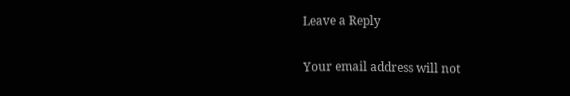Leave a Reply

Your email address will not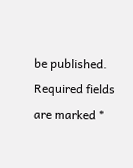be published. Required fields are marked *